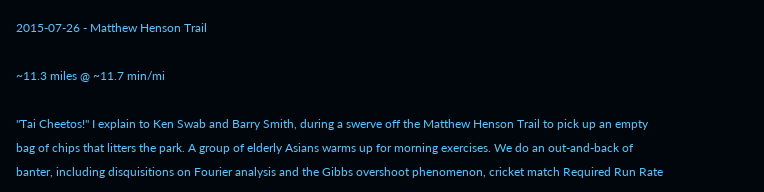2015-07-26 - Matthew Henson Trail

~11.3 miles @ ~11.7 min/mi

"Tai Cheetos!" I explain to Ken Swab and Barry Smith, during a swerve off the Matthew Henson Trail to pick up an empty bag of chips that litters the park. A group of elderly Asians warms up for morning exercises. We do an out-and-back of banter, including disquisitions on Fourier analysis and the Gibbs overshoot phenomenon, cricket match Required Run Rate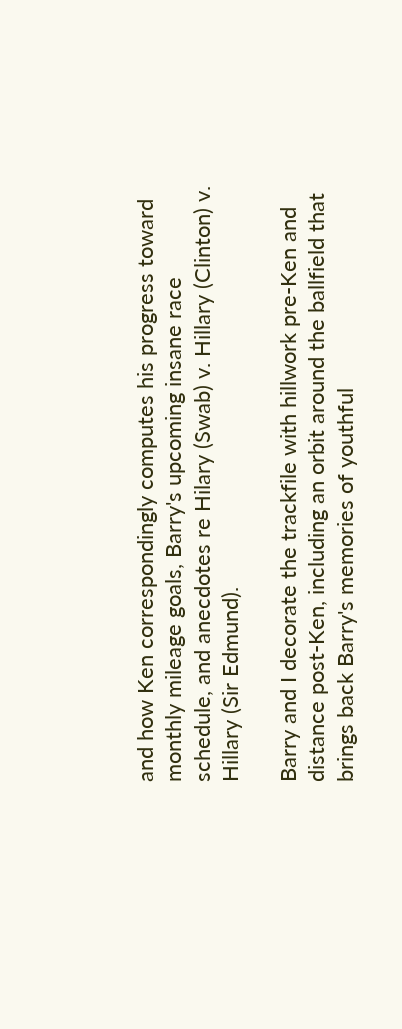and how Ken correspondingly computes his progress toward monthly mileage goals, Barry's upcoming insane race schedule, and anecdotes re Hilary (Swab) v. Hillary (Clinton) v. Hillary (Sir Edmund).

Barry and I decorate the trackfile with hillwork pre-Ken and distance post-Ken, including an orbit around the ballfield that brings back Barry's memories of youthful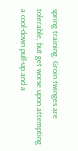spring training. Groin twinges are tolerable, but get worse upon attempting a cool-down pull-up and a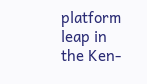platform leap in the Ken-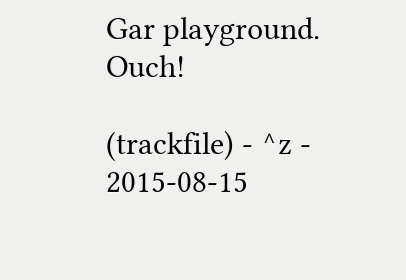Gar playground. Ouch!

(trackfile) - ^z - 2015-08-15